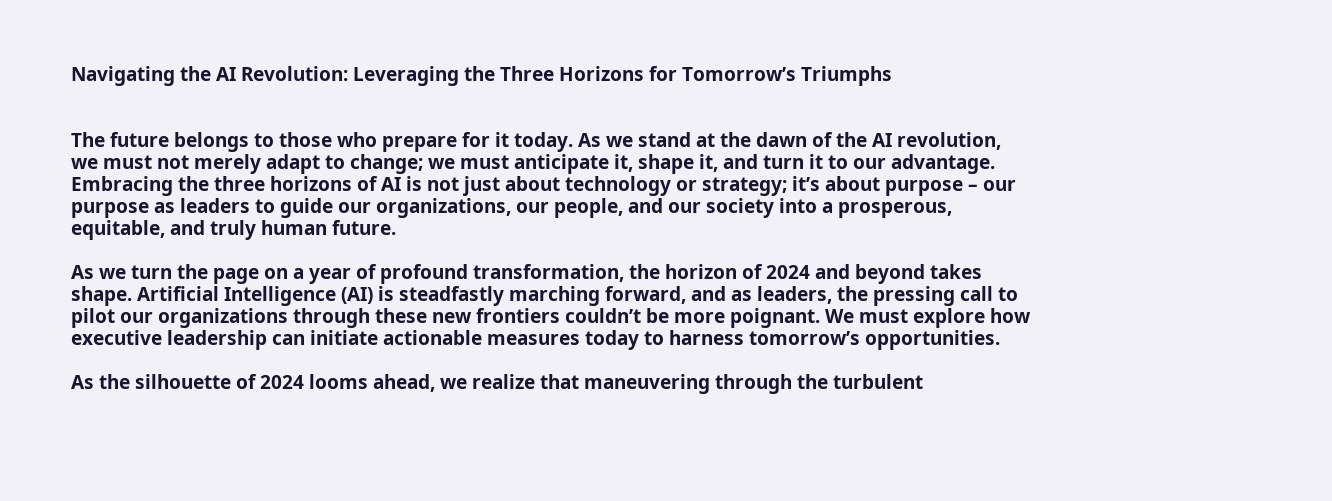Navigating the AI Revolution: Leveraging the Three Horizons for Tomorrow’s Triumphs


The future belongs to those who prepare for it today. As we stand at the dawn of the AI revolution, we must not merely adapt to change; we must anticipate it, shape it, and turn it to our advantage. Embracing the three horizons of AI is not just about technology or strategy; it’s about purpose – our purpose as leaders to guide our organizations, our people, and our society into a prosperous, equitable, and truly human future.

As we turn the page on a year of profound transformation, the horizon of 2024 and beyond takes shape. Artificial Intelligence (AI) is steadfastly marching forward, and as leaders, the pressing call to pilot our organizations through these new frontiers couldn’t be more poignant. We must explore how executive leadership can initiate actionable measures today to harness tomorrow’s opportunities.

As the silhouette of 2024 looms ahead, we realize that maneuvering through the turbulent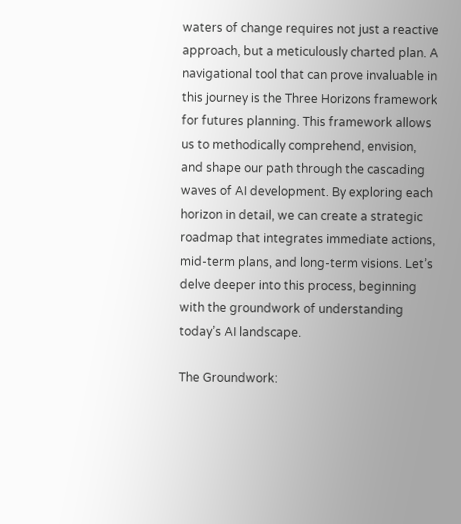waters of change requires not just a reactive approach, but a meticulously charted plan. A navigational tool that can prove invaluable in this journey is the Three Horizons framework for futures planning. This framework allows us to methodically comprehend, envision, and shape our path through the cascading waves of AI development. By exploring each horizon in detail, we can create a strategic roadmap that integrates immediate actions, mid-term plans, and long-term visions. Let’s delve deeper into this process, beginning with the groundwork of understanding today’s AI landscape.

The Groundwork: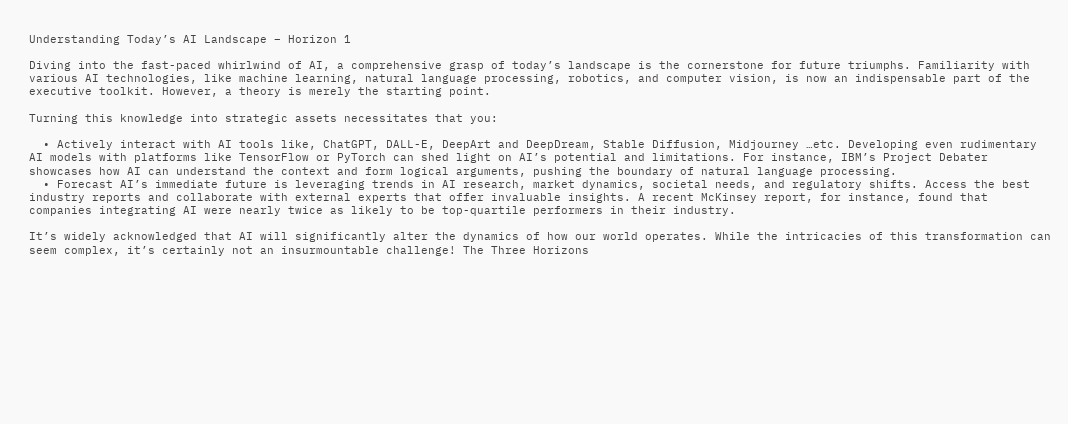Understanding Today’s AI Landscape – Horizon 1

Diving into the fast-paced whirlwind of AI, a comprehensive grasp of today’s landscape is the cornerstone for future triumphs. Familiarity with various AI technologies, like machine learning, natural language processing, robotics, and computer vision, is now an indispensable part of the executive toolkit. However, a theory is merely the starting point.

Turning this knowledge into strategic assets necessitates that you:

  • Actively interact with AI tools like, ChatGPT, DALL-E, DeepArt and DeepDream, Stable Diffusion, Midjourney …etc. Developing even rudimentary AI models with platforms like TensorFlow or PyTorch can shed light on AI’s potential and limitations. For instance, IBM’s Project Debater showcases how AI can understand the context and form logical arguments, pushing the boundary of natural language processing.
  • Forecast AI’s immediate future is leveraging trends in AI research, market dynamics, societal needs, and regulatory shifts. Access the best industry reports and collaborate with external experts that offer invaluable insights. A recent McKinsey report, for instance, found that companies integrating AI were nearly twice as likely to be top-quartile performers in their industry.

It’s widely acknowledged that AI will significantly alter the dynamics of how our world operates. While the intricacies of this transformation can seem complex, it’s certainly not an insurmountable challenge! The Three Horizons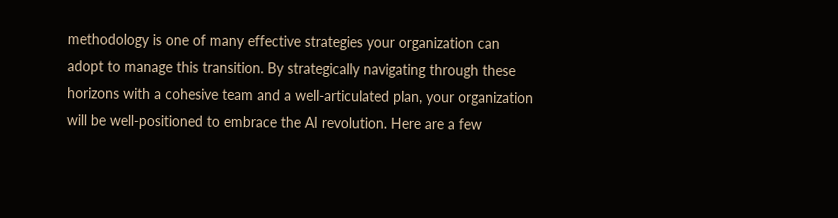methodology is one of many effective strategies your organization can adopt to manage this transition. By strategically navigating through these horizons with a cohesive team and a well-articulated plan, your organization will be well-positioned to embrace the AI revolution. Here are a few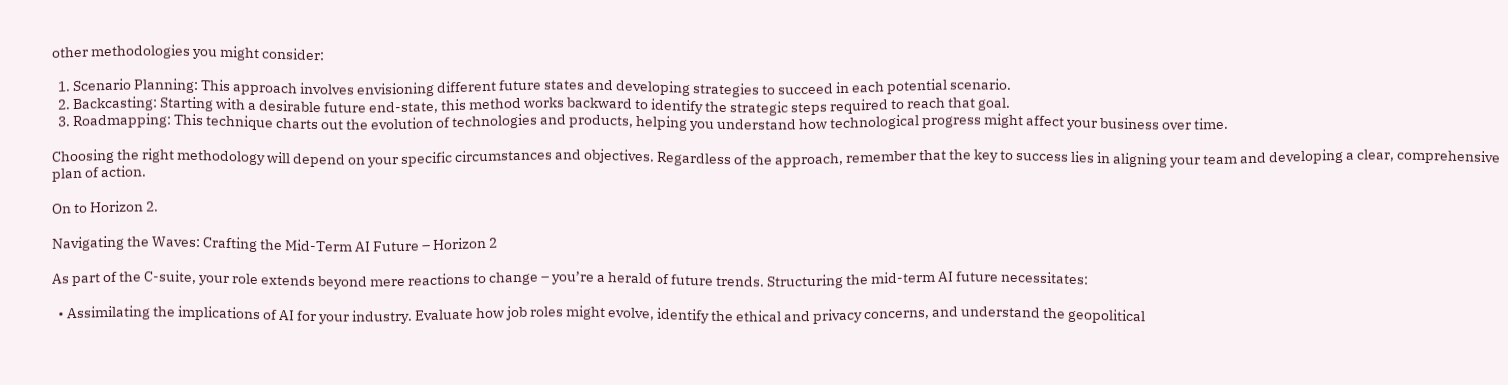other methodologies you might consider:

  1. Scenario Planning: This approach involves envisioning different future states and developing strategies to succeed in each potential scenario.
  2. Backcasting: Starting with a desirable future end-state, this method works backward to identify the strategic steps required to reach that goal.
  3. Roadmapping: This technique charts out the evolution of technologies and products, helping you understand how technological progress might affect your business over time.

Choosing the right methodology will depend on your specific circumstances and objectives. Regardless of the approach, remember that the key to success lies in aligning your team and developing a clear, comprehensive plan of action.

On to Horizon 2.

Navigating the Waves: Crafting the Mid-Term AI Future – Horizon 2

As part of the C-suite, your role extends beyond mere reactions to change – you’re a herald of future trends. Structuring the mid-term AI future necessitates:

  • Assimilating the implications of AI for your industry. Evaluate how job roles might evolve, identify the ethical and privacy concerns, and understand the geopolitical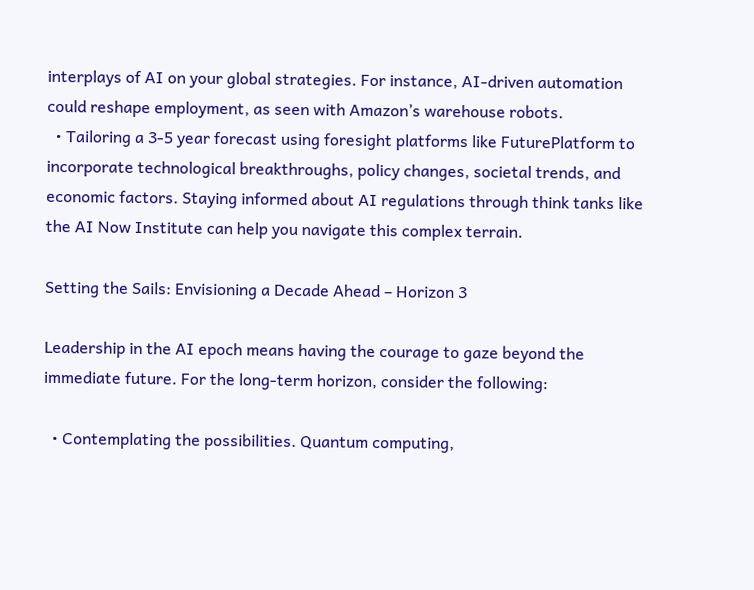interplays of AI on your global strategies. For instance, AI-driven automation could reshape employment, as seen with Amazon’s warehouse robots.
  • Tailoring a 3-5 year forecast using foresight platforms like FuturePlatform to incorporate technological breakthroughs, policy changes, societal trends, and economic factors. Staying informed about AI regulations through think tanks like the AI Now Institute can help you navigate this complex terrain.

Setting the Sails: Envisioning a Decade Ahead – Horizon 3

Leadership in the AI epoch means having the courage to gaze beyond the immediate future. For the long-term horizon, consider the following:

  • Contemplating the possibilities. Quantum computing,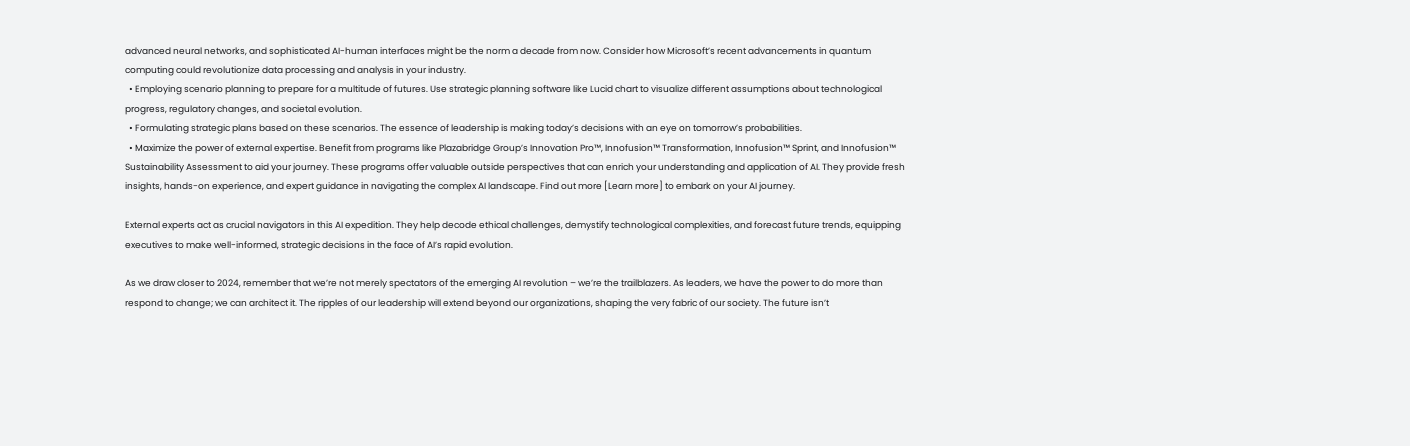advanced neural networks, and sophisticated AI-human interfaces might be the norm a decade from now. Consider how Microsoft’s recent advancements in quantum computing could revolutionize data processing and analysis in your industry.
  • Employing scenario planning to prepare for a multitude of futures. Use strategic planning software like Lucid chart to visualize different assumptions about technological progress, regulatory changes, and societal evolution.
  • Formulating strategic plans based on these scenarios. The essence of leadership is making today’s decisions with an eye on tomorrow’s probabilities.
  • Maximize the power of external expertise. Benefit from programs like Plazabridge Group’s Innovation Pro™, Innofusion™ Transformation, Innofusion™ Sprint, and Innofusion™ Sustainability Assessment to aid your journey. These programs offer valuable outside perspectives that can enrich your understanding and application of AI. They provide fresh insights, hands-on experience, and expert guidance in navigating the complex AI landscape. Find out more [Learn more] to embark on your AI journey.

External experts act as crucial navigators in this AI expedition. They help decode ethical challenges, demystify technological complexities, and forecast future trends, equipping executives to make well-informed, strategic decisions in the face of AI’s rapid evolution.

As we draw closer to 2024, remember that we’re not merely spectators of the emerging AI revolution – we’re the trailblazers. As leaders, we have the power to do more than respond to change; we can architect it. The ripples of our leadership will extend beyond our organizations, shaping the very fabric of our society. The future isn’t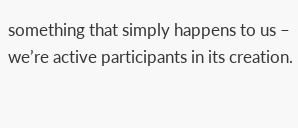something that simply happens to us – we’re active participants in its creation.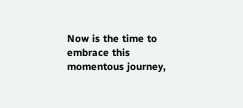Now is the time to embrace this momentous journey,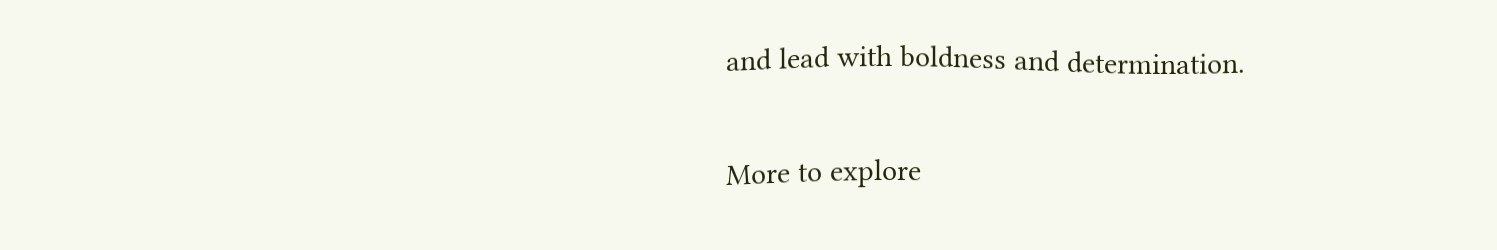and lead with boldness and determination.

More to explore